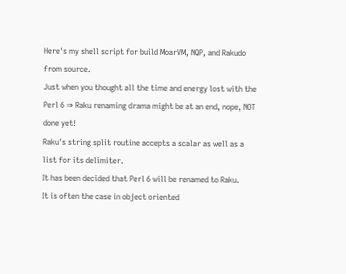Here's my shell script for build MoarVM, NQP, and Rakudo from source.
Just when you thought all the time and energy lost with the Perl 6 ⇒ Raku renaming drama might be at an end, nope, NOT done yet!
Raku's string split routine accepts a scalar as well as a list for its delimiter.
It has been decided that Perl 6 will be renamed to Raku.
It is often the case in object oriented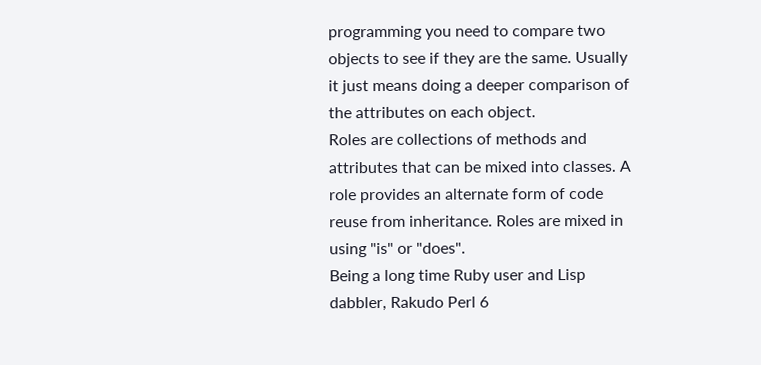programming you need to compare two objects to see if they are the same. Usually it just means doing a deeper comparison of the attributes on each object.
Roles are collections of methods and attributes that can be mixed into classes. A role provides an alternate form of code reuse from inheritance. Roles are mixed in using "is" or "does".
Being a long time Ruby user and Lisp dabbler, Rakudo Perl 6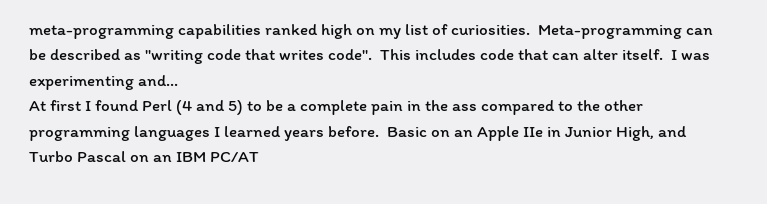meta-programming capabilities ranked high on my list of curiosities.  Meta-programming can be described as "writing code that writes code".  This includes code that can alter itself.  I was experimenting and...
At first I found Perl (4 and 5) to be a complete pain in the ass compared to the other programming languages I learned years before.  Basic on an Apple IIe in Junior High, and Turbo Pascal on an IBM PC/AT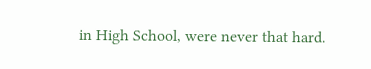in High School, were never that hard.